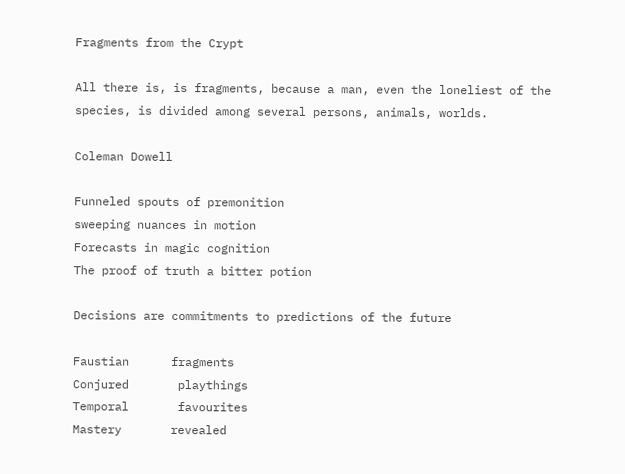Fragments from the Crypt

All there is, is fragments, because a man, even the loneliest of the species, is divided among several persons, animals, worlds.

Coleman Dowell

Funneled spouts of premonition
sweeping nuances in motion
Forecasts in magic cognition
The proof of truth a bitter potion

Decisions are commitments to predictions of the future

Faustian      fragments
Conjured       playthings
Temporal       favourites
Mastery       revealed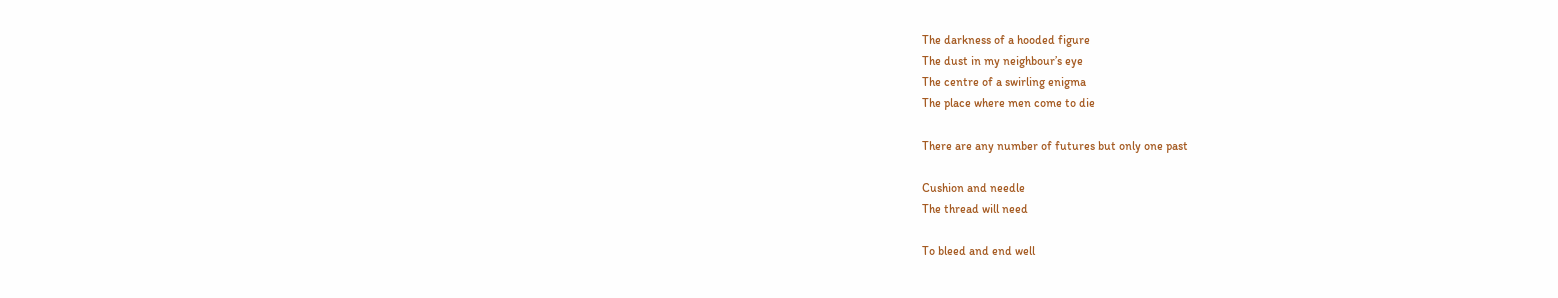The darkness of a hooded figure
The dust in my neighbour’s eye
The centre of a swirling enigma
The place where men come to die

There are any number of futures but only one past

Cushion and needle
The thread will need

To bleed and end well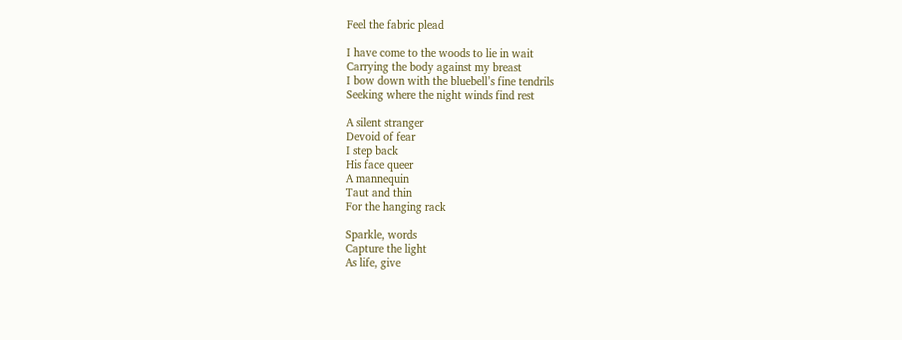Feel the fabric plead

I have come to the woods to lie in wait
Carrying the body against my breast
I bow down with the bluebell’s fine tendrils
Seeking where the night winds find rest

A silent stranger
Devoid of fear
I step back
His face queer
A mannequin
Taut and thin
For the hanging rack

Sparkle, words
Capture the light
As life, give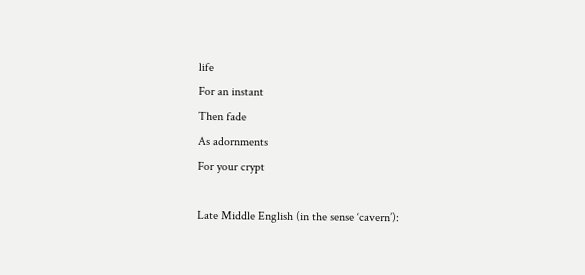life
For an instant
Then fade
As adornments
For your crypt

Late Middle English (in the sense ‘cavern’):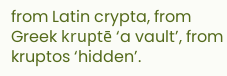from Latin crypta, from Greek kruptē ‘a vault’, from kruptos ‘hidden’.